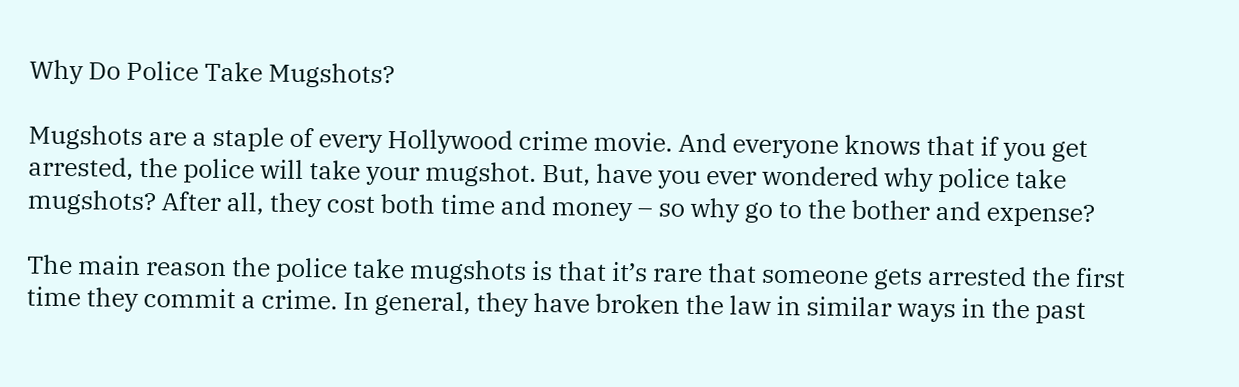Why Do Police Take Mugshots?

Mugshots are a staple of every Hollywood crime movie. And everyone knows that if you get arrested, the police will take your mugshot. But, have you ever wondered why police take mugshots? After all, they cost both time and money – so why go to the bother and expense?

The main reason the police take mugshots is that it’s rare that someone gets arrested the first time they commit a crime. In general, they have broken the law in similar ways in the past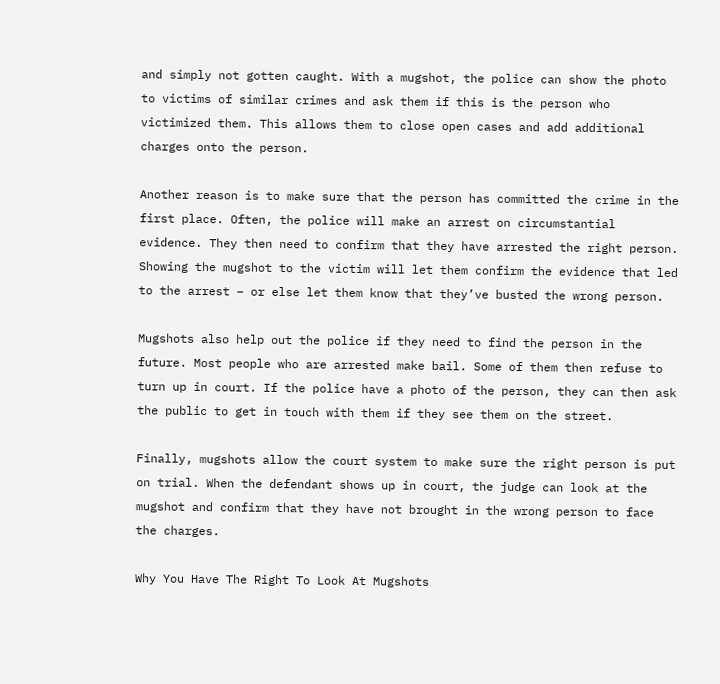and simply not gotten caught. With a mugshot, the police can show the photo to victims of similar crimes and ask them if this is the person who victimized them. This allows them to close open cases and add additional charges onto the person.

Another reason is to make sure that the person has committed the crime in the first place. Often, the police will make an arrest on circumstantial evidence. They then need to confirm that they have arrested the right person. Showing the mugshot to the victim will let them confirm the evidence that led to the arrest – or else let them know that they’ve busted the wrong person.

Mugshots also help out the police if they need to find the person in the future. Most people who are arrested make bail. Some of them then refuse to turn up in court. If the police have a photo of the person, they can then ask the public to get in touch with them if they see them on the street.

Finally, mugshots allow the court system to make sure the right person is put on trial. When the defendant shows up in court, the judge can look at the mugshot and confirm that they have not brought in the wrong person to face the charges.

Why You Have The Right To Look At Mugshots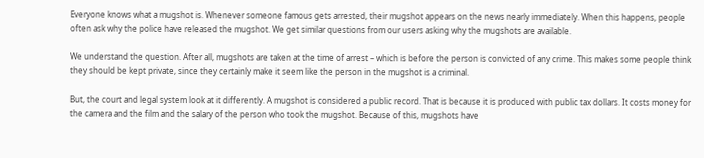Everyone knows what a mugshot is. Whenever someone famous gets arrested, their mugshot appears on the news nearly immediately. When this happens, people often ask why the police have released the mugshot. We get similar questions from our users asking why the mugshots are available.

We understand the question. After all, mugshots are taken at the time of arrest – which is before the person is convicted of any crime. This makes some people think they should be kept private, since they certainly make it seem like the person in the mugshot is a criminal.

But, the court and legal system look at it differently. A mugshot is considered a public record. That is because it is produced with public tax dollars. It costs money for the camera and the film and the salary of the person who took the mugshot. Because of this, mugshots have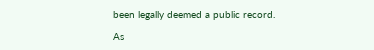been legally deemed a public record.

As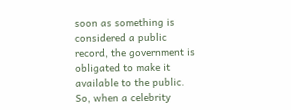soon as something is considered a public record, the government is obligated to make it available to the public. So, when a celebrity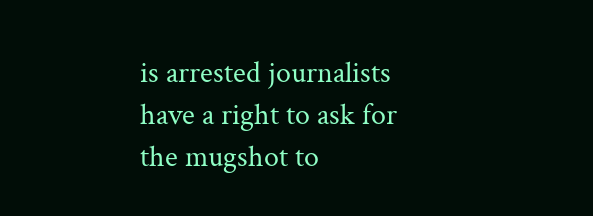is arrested journalists have a right to ask for the mugshot to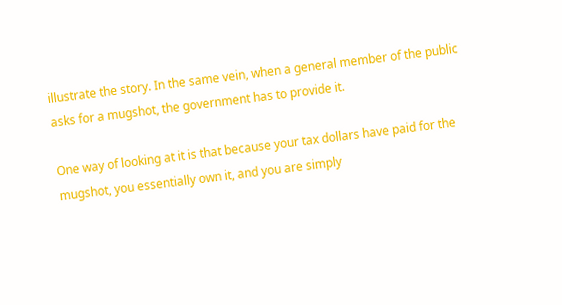illustrate the story. In the same vein, when a general member of the public asks for a mugshot, the government has to provide it.

One way of looking at it is that because your tax dollars have paid for the mugshot, you essentially own it, and you are simply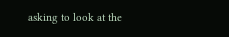asking to look at the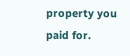property you paid for.